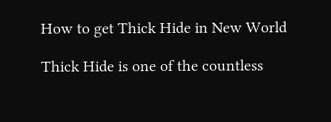How to get Thick Hide in New World

Thick Hide is one of the countless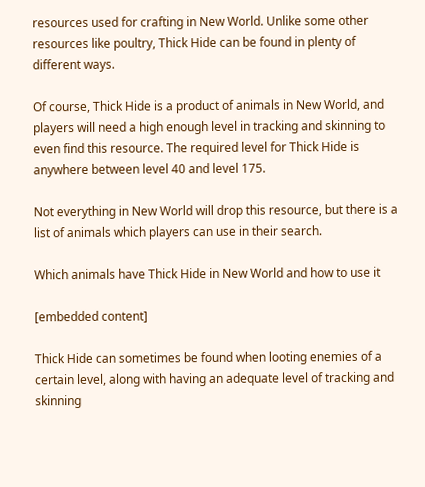resources used for crafting in New World. Unlike some other resources like poultry, Thick Hide can be found in plenty of different ways.

Of course, Thick Hide is a product of animals in New World, and players will need a high enough level in tracking and skinning to even find this resource. The required level for Thick Hide is anywhere between level 40 and level 175.

Not everything in New World will drop this resource, but there is a list of animals which players can use in their search.

Which animals have Thick Hide in New World and how to use it

[embedded content]

Thick Hide can sometimes be found when looting enemies of a certain level, along with having an adequate level of tracking and skinning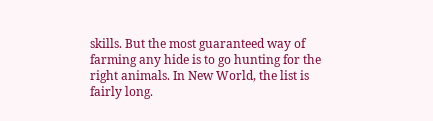skills. But the most guaranteed way of farming any hide is to go hunting for the right animals. In New World, the list is fairly long.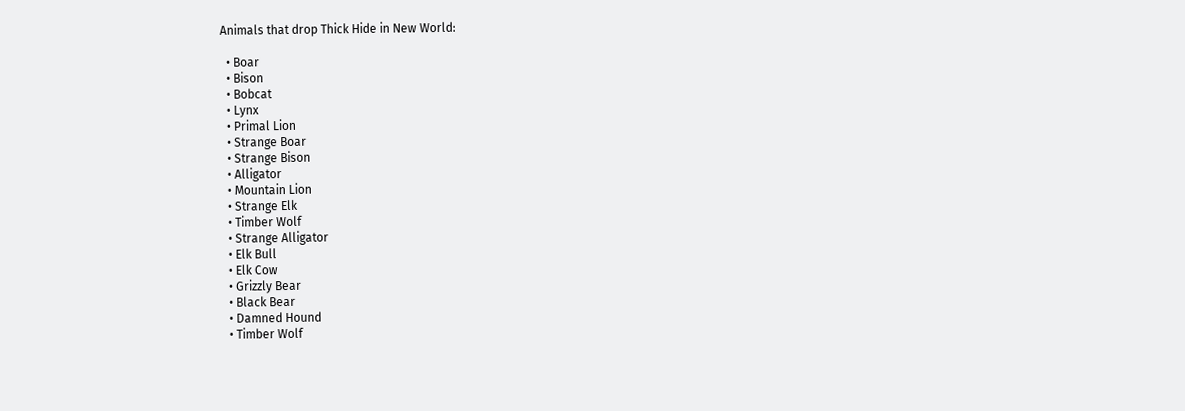Animals that drop Thick Hide in New World:

  • Boar
  • Bison
  • Bobcat
  • Lynx
  • Primal Lion
  • Strange Boar
  • Strange Bison
  • Alligator
  • Mountain Lion
  • Strange Elk
  • Timber Wolf
  • Strange Alligator
  • Elk Bull
  • Elk Cow
  • Grizzly Bear
  • Black Bear
  • Damned Hound
  • Timber Wolf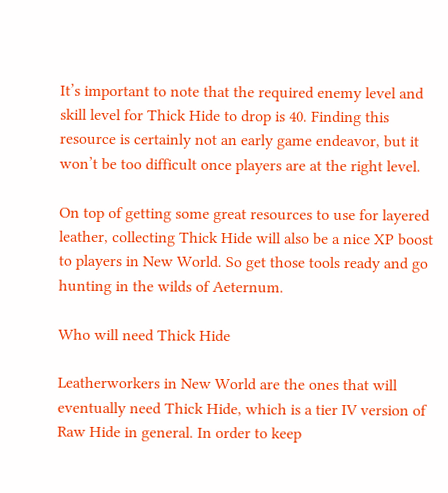It’s important to note that the required enemy level and skill level for Thick Hide to drop is 40. Finding this resource is certainly not an early game endeavor, but it won’t be too difficult once players are at the right level.

On top of getting some great resources to use for layered leather, collecting Thick Hide will also be a nice XP boost to players in New World. So get those tools ready and go hunting in the wilds of Aeternum.

Who will need Thick Hide

Leatherworkers in New World are the ones that will eventually need Thick Hide, which is a tier IV version of Raw Hide in general. In order to keep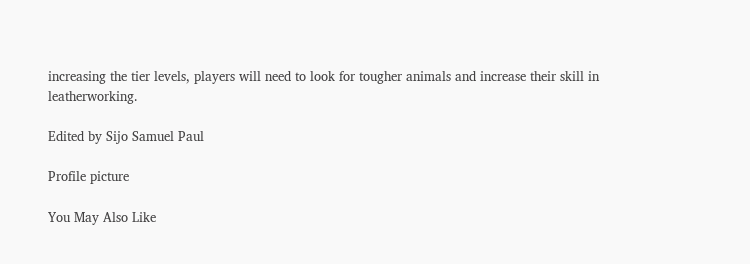increasing the tier levels, players will need to look for tougher animals and increase their skill in leatherworking.

Edited by Sijo Samuel Paul

Profile picture

You May Also Like